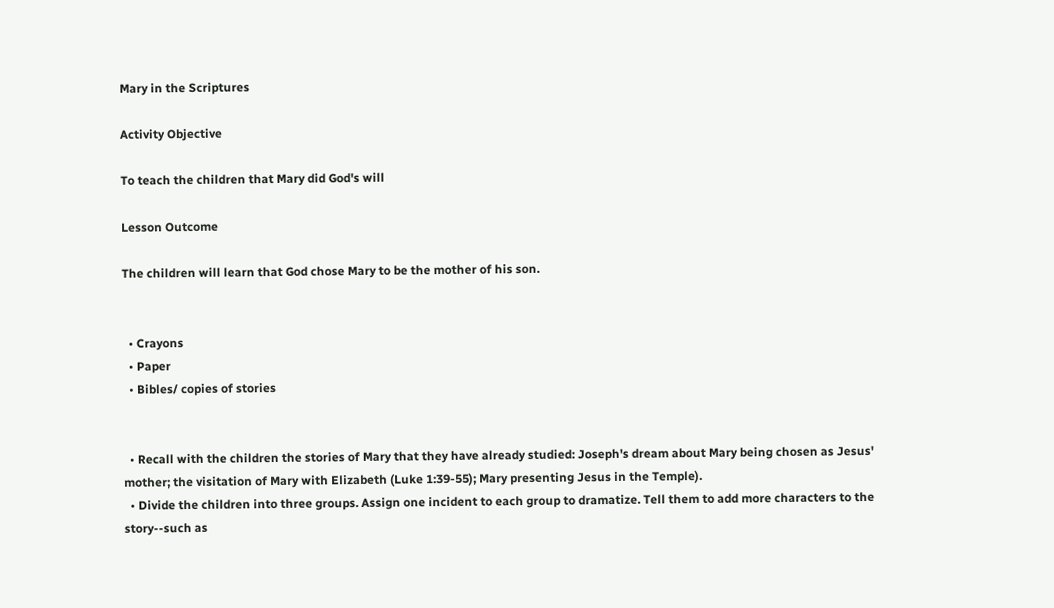Mary in the Scriptures

Activity Objective

To teach the children that Mary did God's will

Lesson Outcome

The children will learn that God chose Mary to be the mother of his son.


  • Crayons
  • Paper
  • Bibles/ copies of stories


  • Recall with the children the stories of Mary that they have already studied: Joseph's dream about Mary being chosen as Jesus' mother; the visitation of Mary with Elizabeth (Luke 1:39-55); Mary presenting Jesus in the Temple).
  • Divide the children into three groups. Assign one incident to each group to dramatize. Tell them to add more characters to the story--such as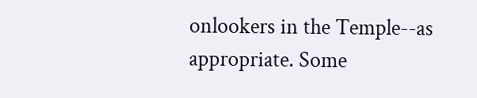onlookers in the Temple--as appropriate. Some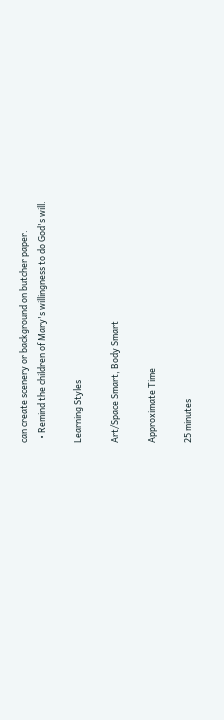can create scenery or background on butcher paper.
  • Remind the children of Mary's willingness to do God's will.

Learning Styles

Art/Space Smart, Body Smart

Approximate Time

25 minutes